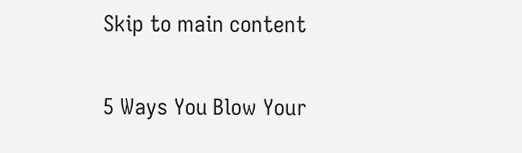Skip to main content

5 Ways You Blow Your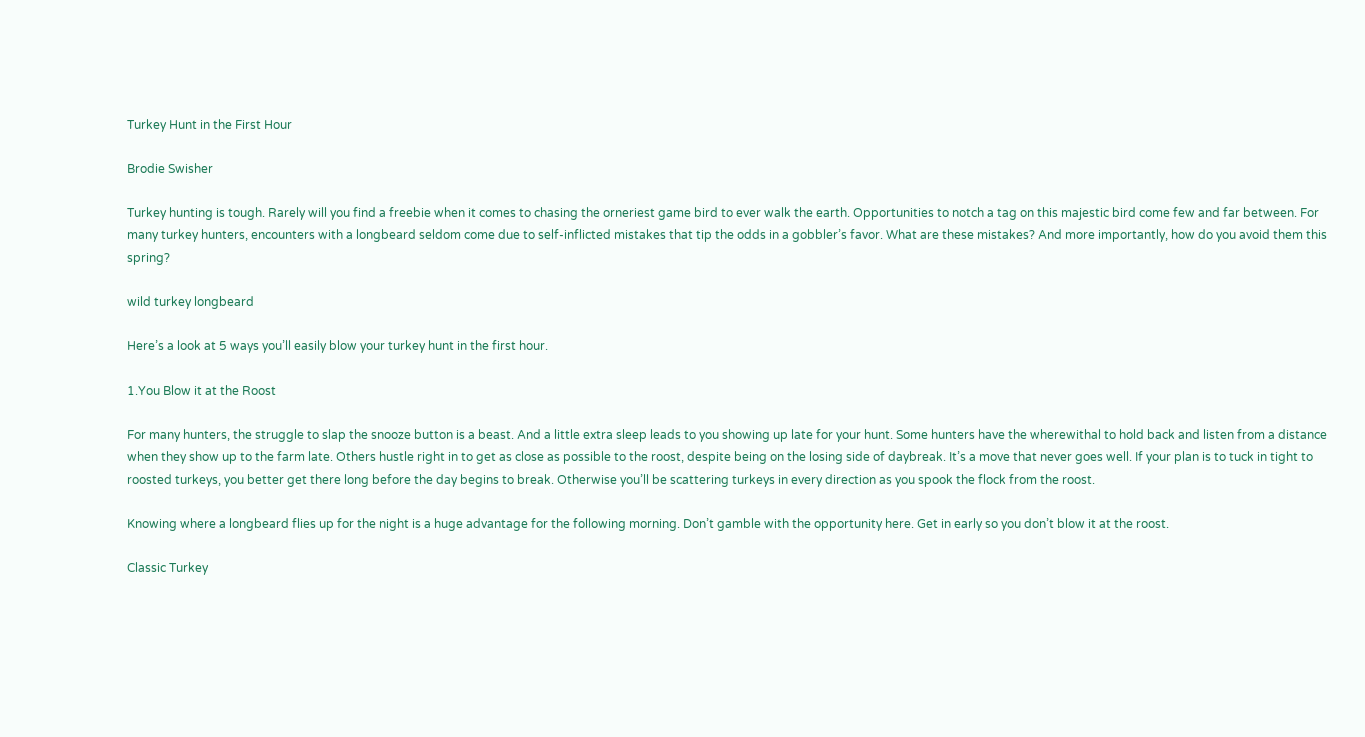Turkey Hunt in the First Hour

Brodie Swisher

Turkey hunting is tough. Rarely will you find a freebie when it comes to chasing the orneriest game bird to ever walk the earth. Opportunities to notch a tag on this majestic bird come few and far between. For many turkey hunters, encounters with a longbeard seldom come due to self-inflicted mistakes that tip the odds in a gobbler’s favor. What are these mistakes? And more importantly, how do you avoid them this spring?

wild turkey longbeard

Here’s a look at 5 ways you’ll easily blow your turkey hunt in the first hour.

1.You Blow it at the Roost

For many hunters, the struggle to slap the snooze button is a beast. And a little extra sleep leads to you showing up late for your hunt. Some hunters have the wherewithal to hold back and listen from a distance when they show up to the farm late. Others hustle right in to get as close as possible to the roost, despite being on the losing side of daybreak. It’s a move that never goes well. If your plan is to tuck in tight to roosted turkeys, you better get there long before the day begins to break. Otherwise you’ll be scattering turkeys in every direction as you spook the flock from the roost.

Knowing where a longbeard flies up for the night is a huge advantage for the following morning. Don’t gamble with the opportunity here. Get in early so you don’t blow it at the roost.

Classic Turkey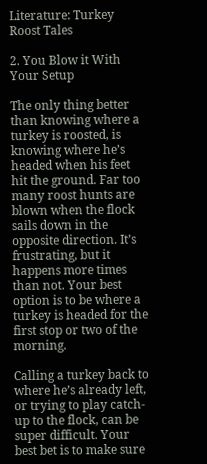Literature: Turkey Roost Tales

2. You Blow it With Your Setup

The only thing better than knowing where a turkey is roosted, is knowing where he’s headed when his feet hit the ground. Far too many roost hunts are blown when the flock sails down in the opposite direction. It’s frustrating, but it happens more times than not. Your best option is to be where a turkey is headed for the first stop or two of the morning.

Calling a turkey back to where he’s already left, or trying to play catch-up to the flock, can be super difficult. Your best bet is to make sure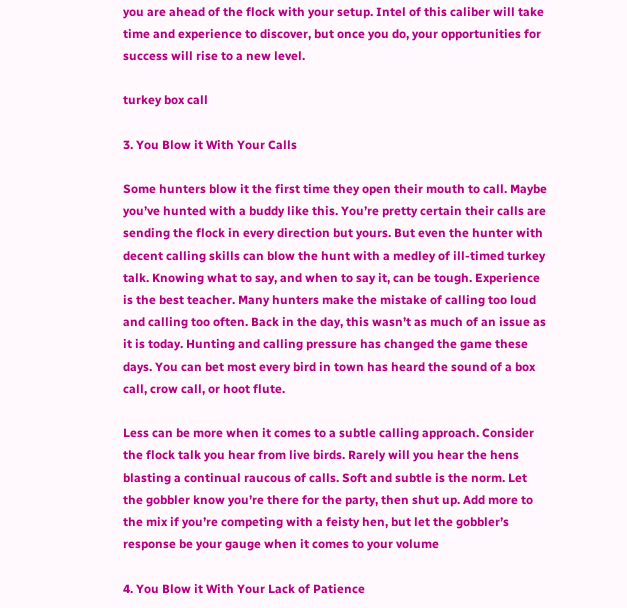you are ahead of the flock with your setup. Intel of this caliber will take time and experience to discover, but once you do, your opportunities for success will rise to a new level.

turkey box call

3. You Blow it With Your Calls

Some hunters blow it the first time they open their mouth to call. Maybe you’ve hunted with a buddy like this. You’re pretty certain their calls are sending the flock in every direction but yours. But even the hunter with decent calling skills can blow the hunt with a medley of ill-timed turkey talk. Knowing what to say, and when to say it, can be tough. Experience is the best teacher. Many hunters make the mistake of calling too loud and calling too often. Back in the day, this wasn’t as much of an issue as it is today. Hunting and calling pressure has changed the game these days. You can bet most every bird in town has heard the sound of a box call, crow call, or hoot flute.

Less can be more when it comes to a subtle calling approach. Consider the flock talk you hear from live birds. Rarely will you hear the hens blasting a continual raucous of calls. Soft and subtle is the norm. Let the gobbler know you’re there for the party, then shut up. Add more to the mix if you’re competing with a feisty hen, but let the gobbler’s response be your gauge when it comes to your volume

4. You Blow it With Your Lack of Patience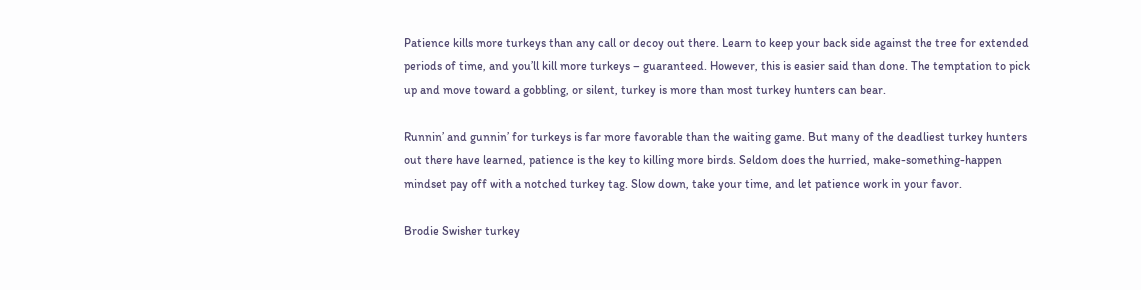Patience kills more turkeys than any call or decoy out there. Learn to keep your back side against the tree for extended periods of time, and you’ll kill more turkeys – guaranteed. However, this is easier said than done. The temptation to pick up and move toward a gobbling, or silent, turkey is more than most turkey hunters can bear.

Runnin’ and gunnin’ for turkeys is far more favorable than the waiting game. But many of the deadliest turkey hunters out there have learned, patience is the key to killing more birds. Seldom does the hurried, make-something-happen mindset pay off with a notched turkey tag. Slow down, take your time, and let patience work in your favor.

Brodie Swisher turkey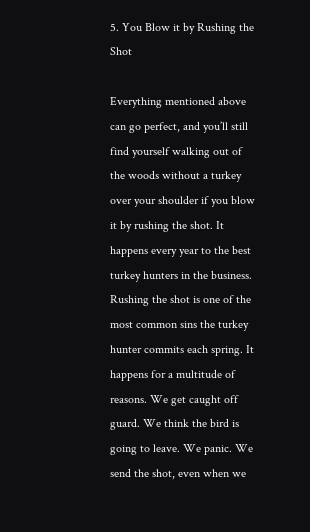5. You Blow it by Rushing the Shot

Everything mentioned above can go perfect, and you’ll still find yourself walking out of the woods without a turkey over your shoulder if you blow it by rushing the shot. It happens every year to the best turkey hunters in the business. Rushing the shot is one of the most common sins the turkey hunter commits each spring. It happens for a multitude of reasons. We get caught off guard. We think the bird is going to leave. We panic. We send the shot, even when we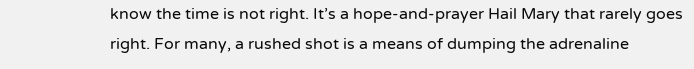know the time is not right. It’s a hope-and-prayer Hail Mary that rarely goes right. For many, a rushed shot is a means of dumping the adrenaline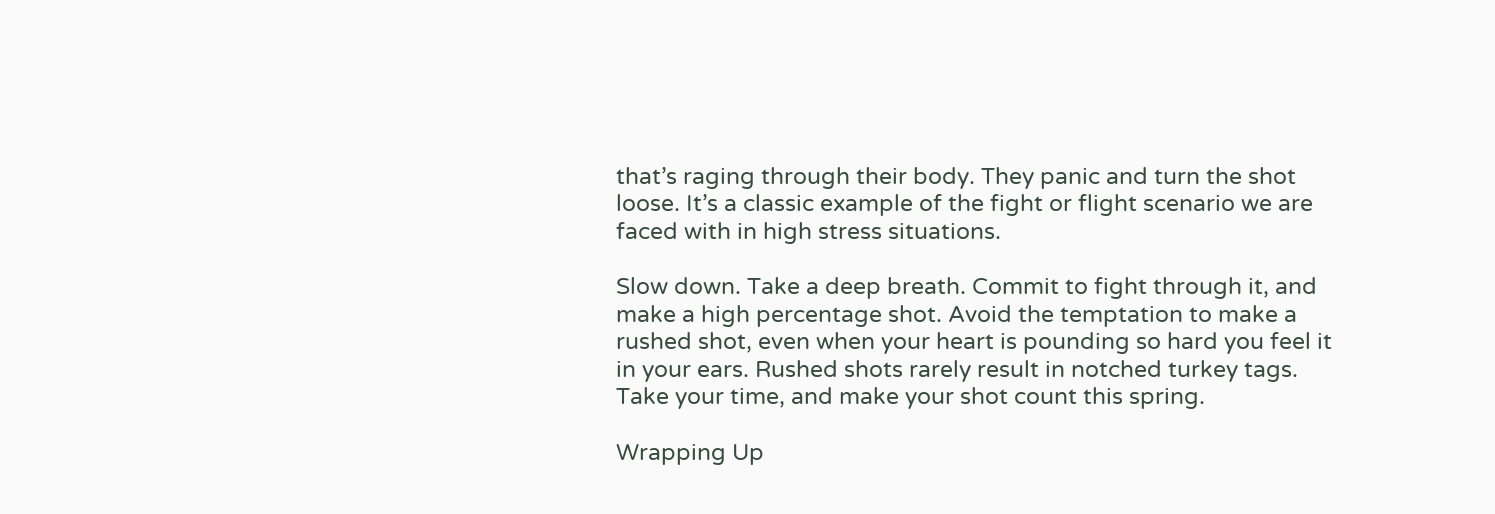that’s raging through their body. They panic and turn the shot loose. It’s a classic example of the fight or flight scenario we are faced with in high stress situations.

Slow down. Take a deep breath. Commit to fight through it, and make a high percentage shot. Avoid the temptation to make a rushed shot, even when your heart is pounding so hard you feel it in your ears. Rushed shots rarely result in notched turkey tags. Take your time, and make your shot count this spring.

Wrapping Up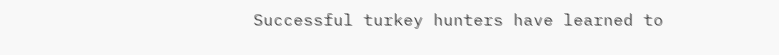Successful turkey hunters have learned to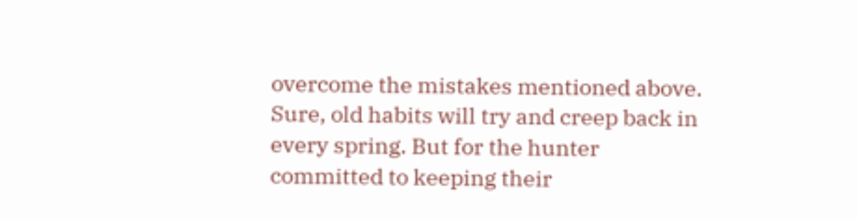overcome the mistakes mentioned above. Sure, old habits will try and creep back in every spring. But for the hunter committed to keeping their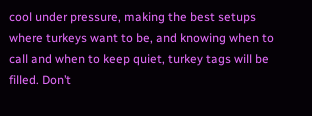cool under pressure, making the best setups where turkeys want to be, and knowing when to call and when to keep quiet, turkey tags will be filled. Don’t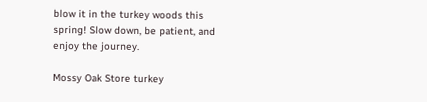blow it in the turkey woods this spring! Slow down, be patient, and enjoy the journey.

Mossy Oak Store turkey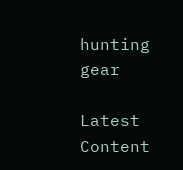hunting gear

Latest Content